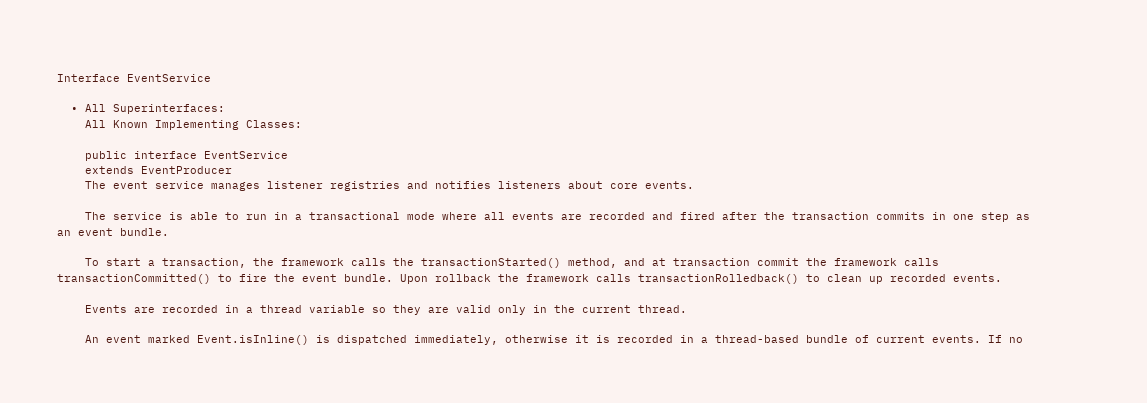Interface EventService

  • All Superinterfaces:
    All Known Implementing Classes:

    public interface EventService
    extends EventProducer
    The event service manages listener registries and notifies listeners about core events.

    The service is able to run in a transactional mode where all events are recorded and fired after the transaction commits in one step as an event bundle.

    To start a transaction, the framework calls the transactionStarted() method, and at transaction commit the framework calls transactionCommitted() to fire the event bundle. Upon rollback the framework calls transactionRolledback() to clean up recorded events.

    Events are recorded in a thread variable so they are valid only in the current thread.

    An event marked Event.isInline() is dispatched immediately, otherwise it is recorded in a thread-based bundle of current events. If no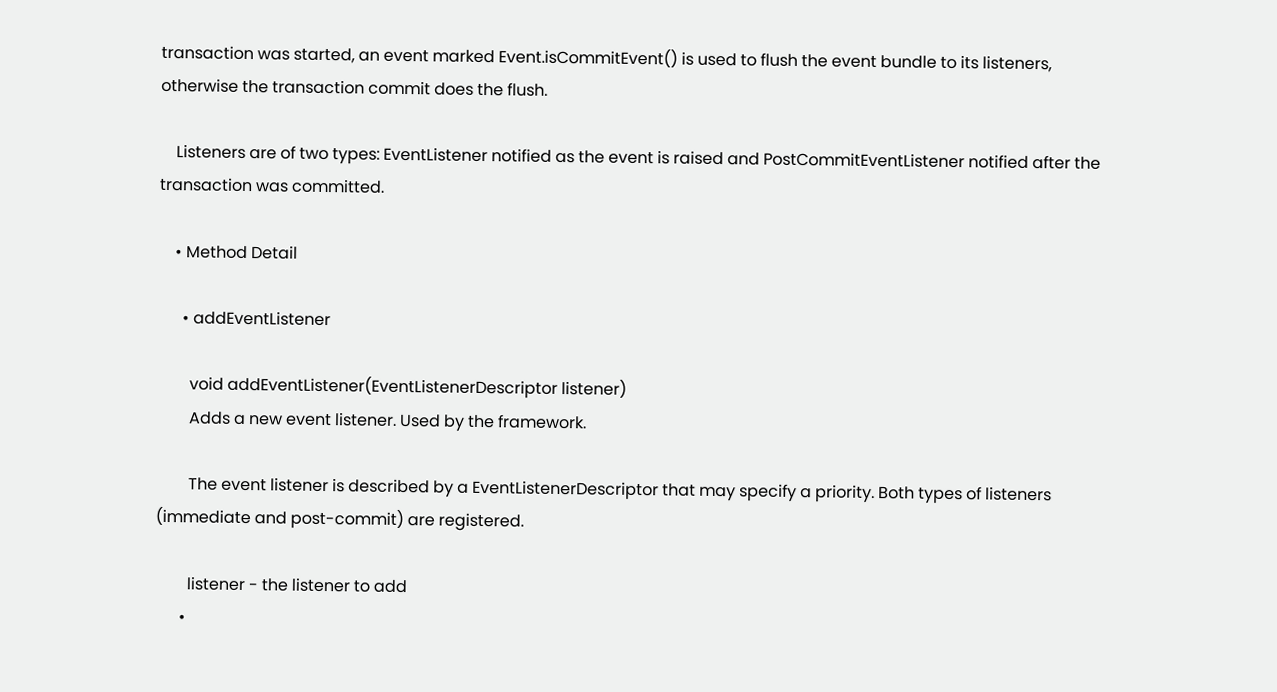transaction was started, an event marked Event.isCommitEvent() is used to flush the event bundle to its listeners, otherwise the transaction commit does the flush.

    Listeners are of two types: EventListener notified as the event is raised and PostCommitEventListener notified after the transaction was committed.

    • Method Detail

      • addEventListener

        void addEventListener(EventListenerDescriptor listener)
        Adds a new event listener. Used by the framework.

        The event listener is described by a EventListenerDescriptor that may specify a priority. Both types of listeners (immediate and post-commit) are registered.

        listener - the listener to add
      •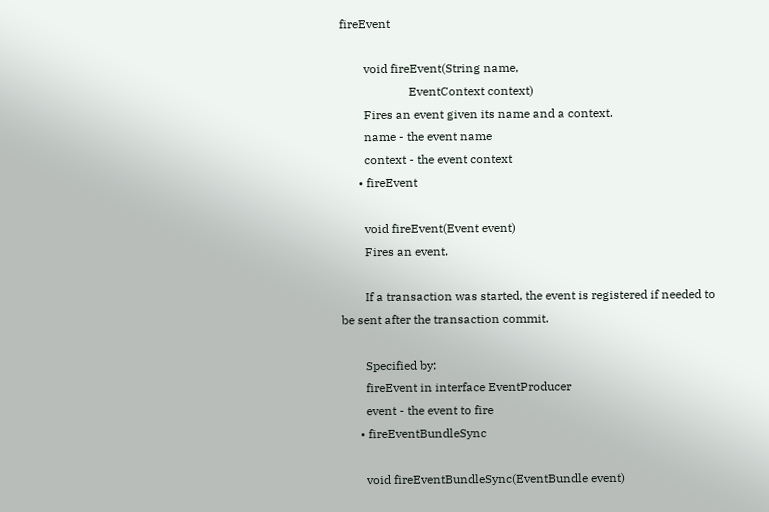fireEvent

        void fireEvent(String name,
                       EventContext context)
        Fires an event given its name and a context.
        name - the event name
        context - the event context
      • fireEvent

        void fireEvent(Event event)
        Fires an event.

        If a transaction was started, the event is registered if needed to be sent after the transaction commit.

        Specified by:
        fireEvent in interface EventProducer
        event - the event to fire
      • fireEventBundleSync

        void fireEventBundleSync(EventBundle event)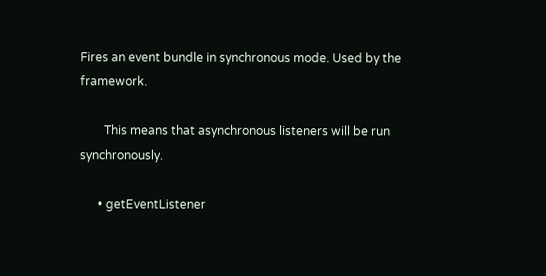Fires an event bundle in synchronous mode. Used by the framework.

        This means that asynchronous listeners will be run synchronously.

      • getEventListener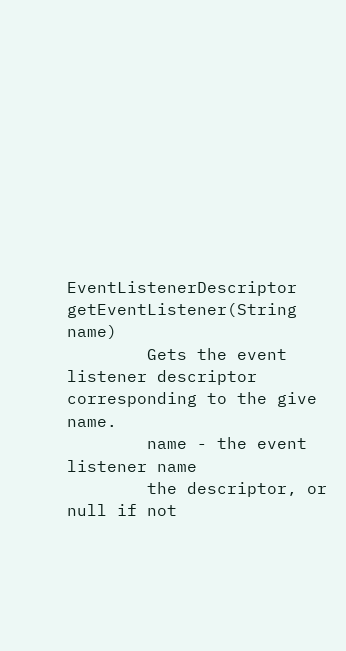EventListenerDescriptor getEventListener(String name)
        Gets the event listener descriptor corresponding to the give name.
        name - the event listener name
        the descriptor, or null if not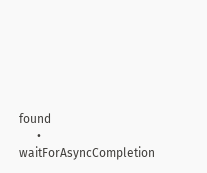found
      • waitForAsyncCompletion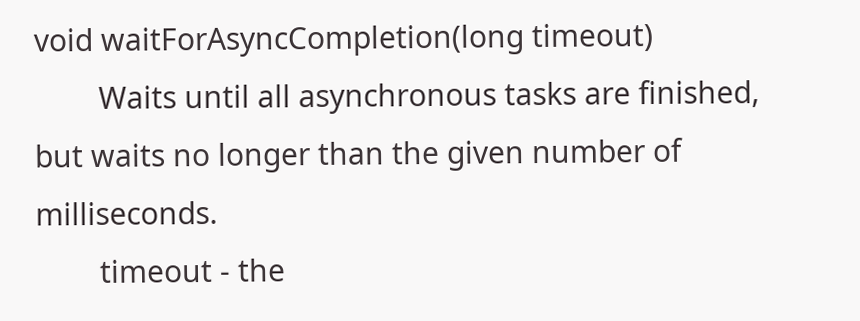void waitForAsyncCompletion(long timeout)
        Waits until all asynchronous tasks are finished, but waits no longer than the given number of milliseconds.
        timeout - the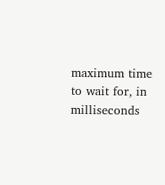maximum time to wait for, in milliseconds